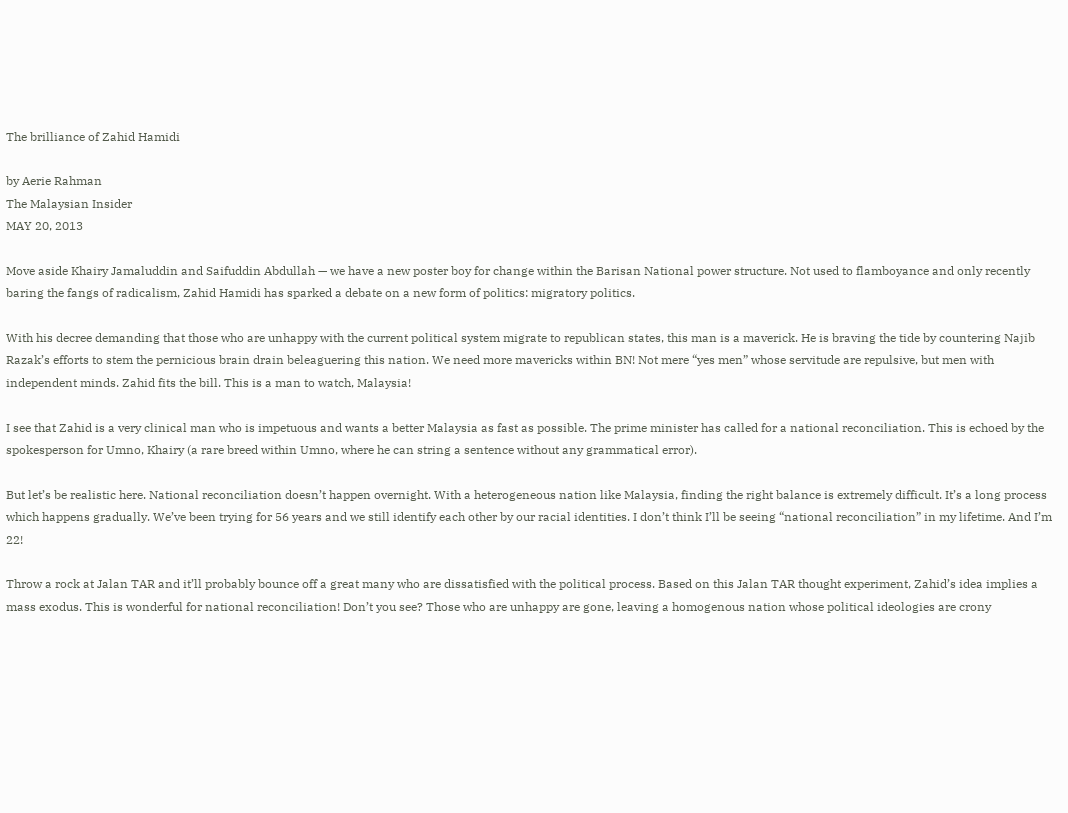The brilliance of Zahid Hamidi

by Aerie Rahman
The Malaysian Insider
MAY 20, 2013

Move aside Khairy Jamaluddin and Saifuddin Abdullah — we have a new poster boy for change within the Barisan National power structure. Not used to flamboyance and only recently baring the fangs of radicalism, Zahid Hamidi has sparked a debate on a new form of politics: migratory politics.

With his decree demanding that those who are unhappy with the current political system migrate to republican states, this man is a maverick. He is braving the tide by countering Najib Razak’s efforts to stem the pernicious brain drain beleaguering this nation. We need more mavericks within BN! Not mere “yes men” whose servitude are repulsive, but men with independent minds. Zahid fits the bill. This is a man to watch, Malaysia!

I see that Zahid is a very clinical man who is impetuous and wants a better Malaysia as fast as possible. The prime minister has called for a national reconciliation. This is echoed by the spokesperson for Umno, Khairy (a rare breed within Umno, where he can string a sentence without any grammatical error).

But let’s be realistic here. National reconciliation doesn’t happen overnight. With a heterogeneous nation like Malaysia, finding the right balance is extremely difficult. It’s a long process which happens gradually. We’ve been trying for 56 years and we still identify each other by our racial identities. I don’t think I’ll be seeing “national reconciliation” in my lifetime. And I’m 22!

Throw a rock at Jalan TAR and it’ll probably bounce off a great many who are dissatisfied with the political process. Based on this Jalan TAR thought experiment, Zahid’s idea implies a mass exodus. This is wonderful for national reconciliation! Don’t you see? Those who are unhappy are gone, leaving a homogenous nation whose political ideologies are crony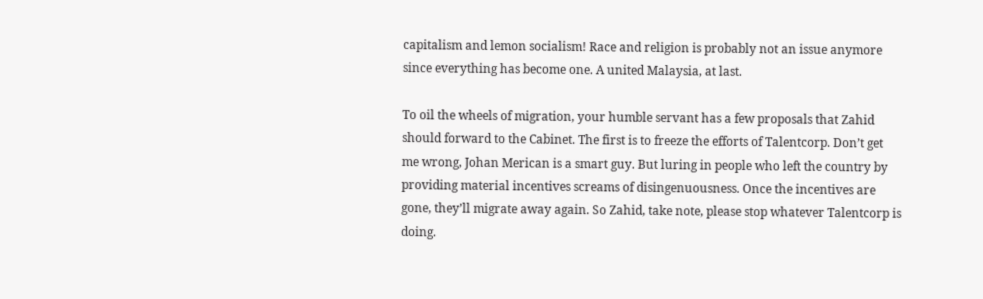capitalism and lemon socialism! Race and religion is probably not an issue anymore since everything has become one. A united Malaysia, at last.

To oil the wheels of migration, your humble servant has a few proposals that Zahid should forward to the Cabinet. The first is to freeze the efforts of Talentcorp. Don’t get me wrong, Johan Merican is a smart guy. But luring in people who left the country by providing material incentives screams of disingenuousness. Once the incentives are gone, they’ll migrate away again. So Zahid, take note, please stop whatever Talentcorp is doing.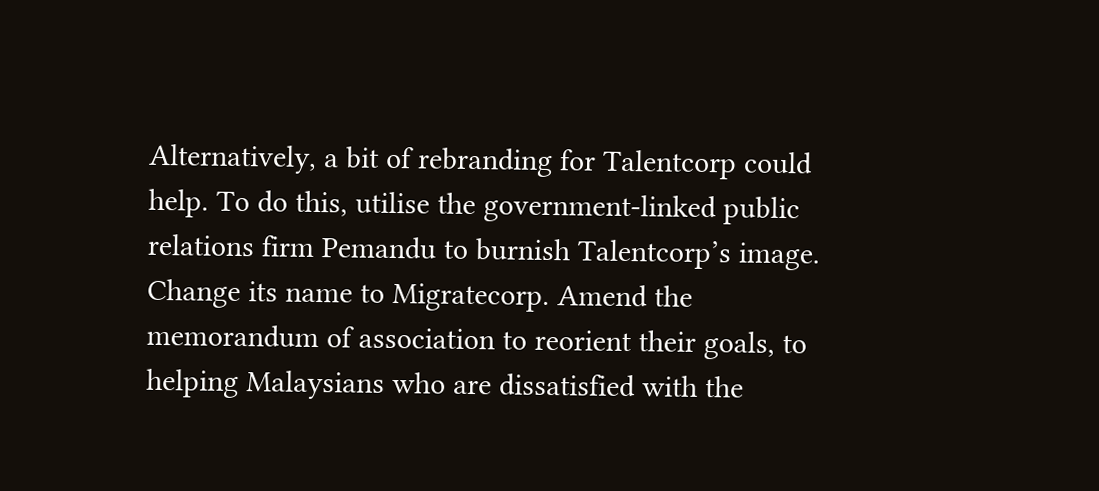Alternatively, a bit of rebranding for Talentcorp could help. To do this, utilise the government-linked public relations firm Pemandu to burnish Talentcorp’s image. Change its name to Migratecorp. Amend the memorandum of association to reorient their goals, to helping Malaysians who are dissatisfied with the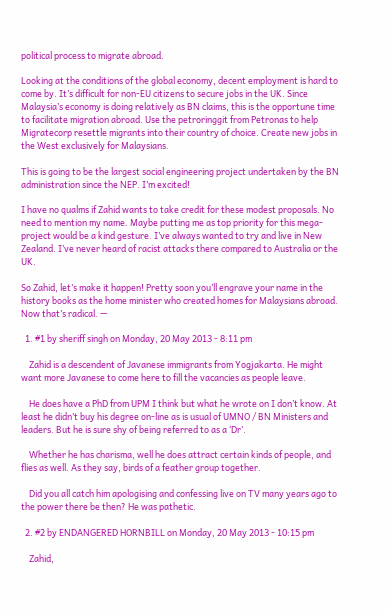political process to migrate abroad.

Looking at the conditions of the global economy, decent employment is hard to come by. It’s difficult for non-EU citizens to secure jobs in the UK. Since Malaysia’s economy is doing relatively as BN claims, this is the opportune time to facilitate migration abroad. Use the petroringgit from Petronas to help Migratecorp resettle migrants into their country of choice. Create new jobs in the West exclusively for Malaysians.

This is going to be the largest social engineering project undertaken by the BN administration since the NEP. I’m excited!

I have no qualms if Zahid wants to take credit for these modest proposals. No need to mention my name. Maybe putting me as top priority for this mega-project would be a kind gesture. I’ve always wanted to try and live in New Zealand. I’ve never heard of racist attacks there compared to Australia or the UK.

So Zahid, let’s make it happen! Pretty soon you’ll engrave your name in the history books as the home minister who created homes for Malaysians abroad. Now that’s radical. —

  1. #1 by sheriff singh on Monday, 20 May 2013 - 8:11 pm

    Zahid is a descendent of Javanese immigrants from Yogjakarta. He might want more Javanese to come here to fill the vacancies as people leave.

    He does have a PhD from UPM I think but what he wrote on I don’t know. At least he didn’t buy his degree on-line as is usual of UMNO / BN Ministers and leaders. But he is sure shy of being referred to as a ‘Dr’.

    Whether he has charisma, well he does attract certain kinds of people, and flies as well. As they say, birds of a feather group together.

    Did you all catch him apologising and confessing live on TV many years ago to the power there be then? He was pathetic.

  2. #2 by ENDANGERED HORNBILL on Monday, 20 May 2013 - 10:15 pm

    Zahid,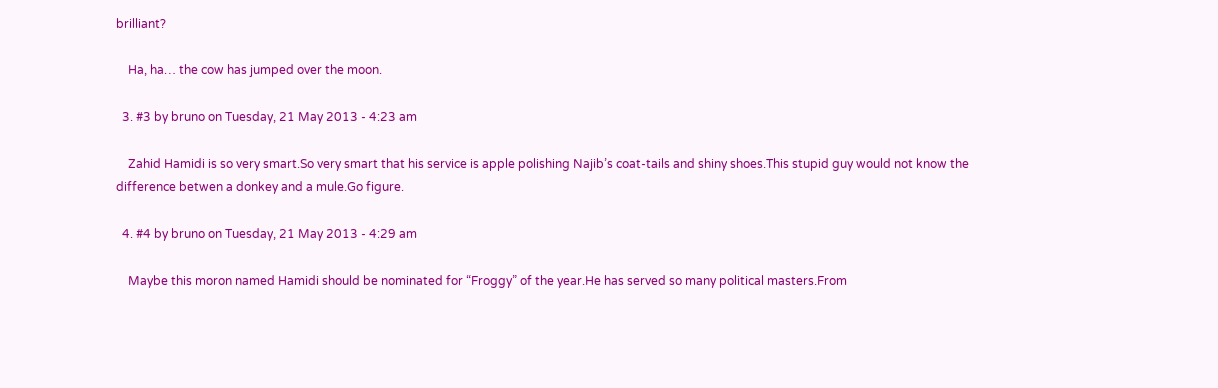brilliant?

    Ha, ha… the cow has jumped over the moon.

  3. #3 by bruno on Tuesday, 21 May 2013 - 4:23 am

    Zahid Hamidi is so very smart.So very smart that his service is apple polishing Najib’s coat-tails and shiny shoes.This stupid guy would not know the difference betwen a donkey and a mule.Go figure.

  4. #4 by bruno on Tuesday, 21 May 2013 - 4:29 am

    Maybe this moron named Hamidi should be nominated for “Froggy” of the year.He has served so many political masters.From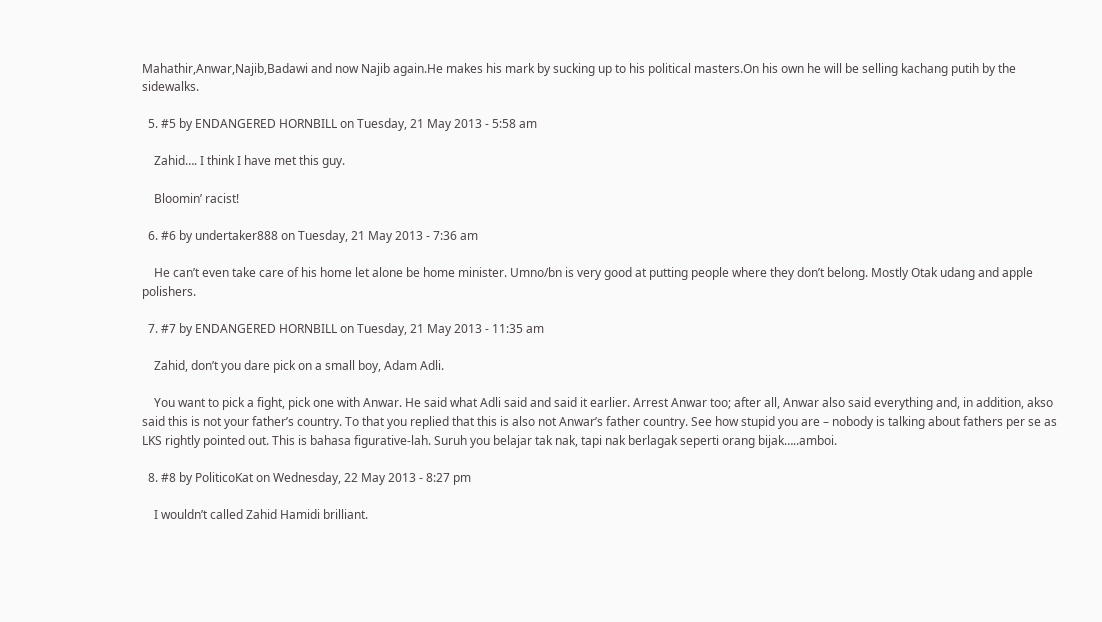Mahathir,Anwar,Najib,Badawi and now Najib again.He makes his mark by sucking up to his political masters.On his own he will be selling kachang putih by the sidewalks.

  5. #5 by ENDANGERED HORNBILL on Tuesday, 21 May 2013 - 5:58 am

    Zahid…. I think I have met this guy.

    Bloomin’ racist!

  6. #6 by undertaker888 on Tuesday, 21 May 2013 - 7:36 am

    He can’t even take care of his home let alone be home minister. Umno/bn is very good at putting people where they don’t belong. Mostly Otak udang and apple polishers.

  7. #7 by ENDANGERED HORNBILL on Tuesday, 21 May 2013 - 11:35 am

    Zahid, don’t you dare pick on a small boy, Adam Adli.

    You want to pick a fight, pick one with Anwar. He said what Adli said and said it earlier. Arrest Anwar too; after all, Anwar also said everything and, in addition, akso said this is not your father’s country. To that you replied that this is also not Anwar’s father country. See how stupid you are – nobody is talking about fathers per se as LKS rightly pointed out. This is bahasa figurative-lah. Suruh you belajar tak nak, tapi nak berlagak seperti orang bijak…..amboi.

  8. #8 by PoliticoKat on Wednesday, 22 May 2013 - 8:27 pm

    I wouldn’t called Zahid Hamidi brilliant.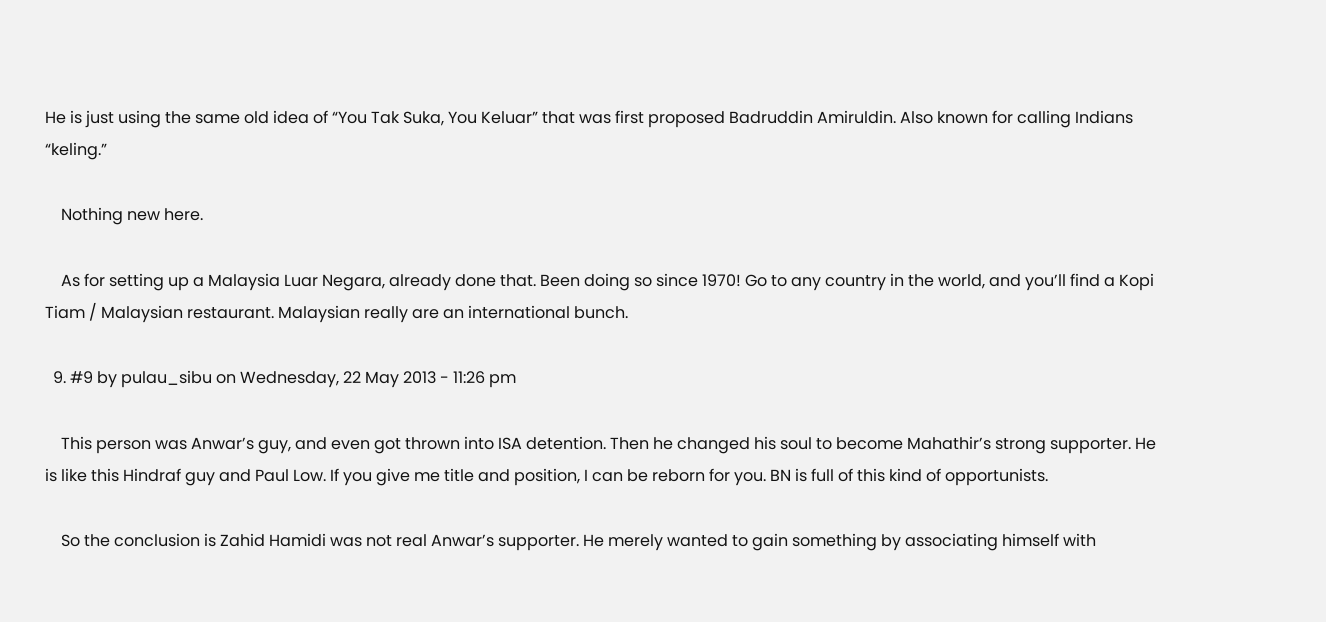He is just using the same old idea of “You Tak Suka, You Keluar” that was first proposed Badruddin Amiruldin. Also known for calling Indians “keling.”

    Nothing new here.

    As for setting up a Malaysia Luar Negara, already done that. Been doing so since 1970! Go to any country in the world, and you’ll find a Kopi Tiam / Malaysian restaurant. Malaysian really are an international bunch.

  9. #9 by pulau_sibu on Wednesday, 22 May 2013 - 11:26 pm

    This person was Anwar’s guy, and even got thrown into ISA detention. Then he changed his soul to become Mahathir’s strong supporter. He is like this Hindraf guy and Paul Low. If you give me title and position, I can be reborn for you. BN is full of this kind of opportunists.

    So the conclusion is Zahid Hamidi was not real Anwar’s supporter. He merely wanted to gain something by associating himself with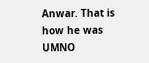Anwar. That is how he was UMNO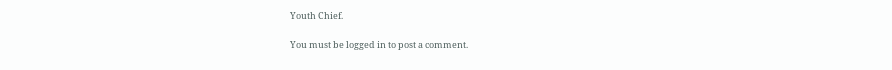Youth Chief.

You must be logged in to post a comment.